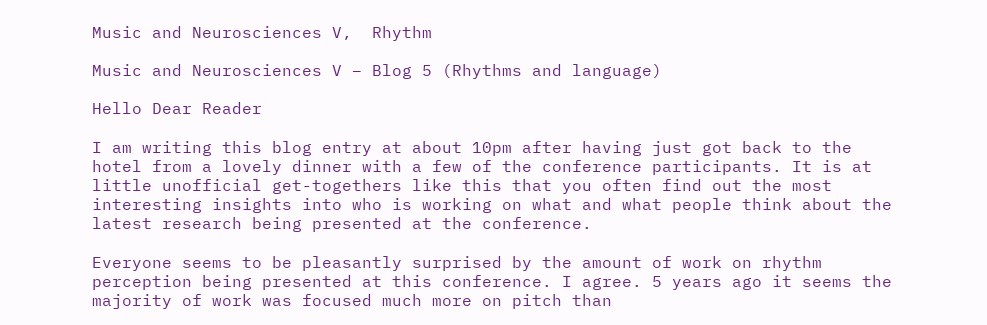Music and Neurosciences V,  Rhythm

Music and Neurosciences V – Blog 5 (Rhythms and language)

Hello Dear Reader

I am writing this blog entry at about 10pm after having just got back to the hotel from a lovely dinner with a few of the conference participants. It is at little unofficial get-togethers like this that you often find out the most interesting insights into who is working on what and what people think about the latest research being presented at the conference.

Everyone seems to be pleasantly surprised by the amount of work on rhythm perception being presented at this conference. I agree. 5 years ago it seems the majority of work was focused much more on pitch than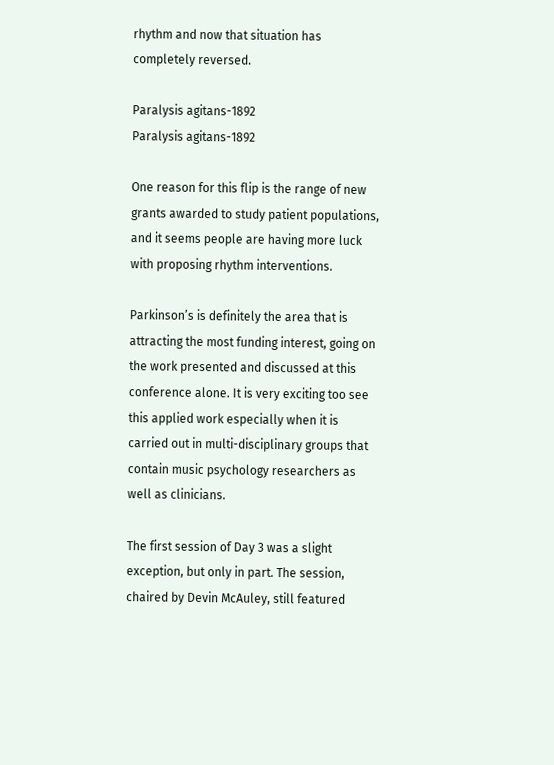rhythm and now that situation has completely reversed.

Paralysis agitans-1892
Paralysis agitans-1892

One reason for this flip is the range of new grants awarded to study patient populations, and it seems people are having more luck with proposing rhythm interventions.

Parkinson’s is definitely the area that is attracting the most funding interest, going on the work presented and discussed at this conference alone. It is very exciting too see this applied work especially when it is carried out in multi-disciplinary groups that contain music psychology researchers as well as clinicians.

The first session of Day 3 was a slight exception, but only in part. The session, chaired by Devin McAuley, still featured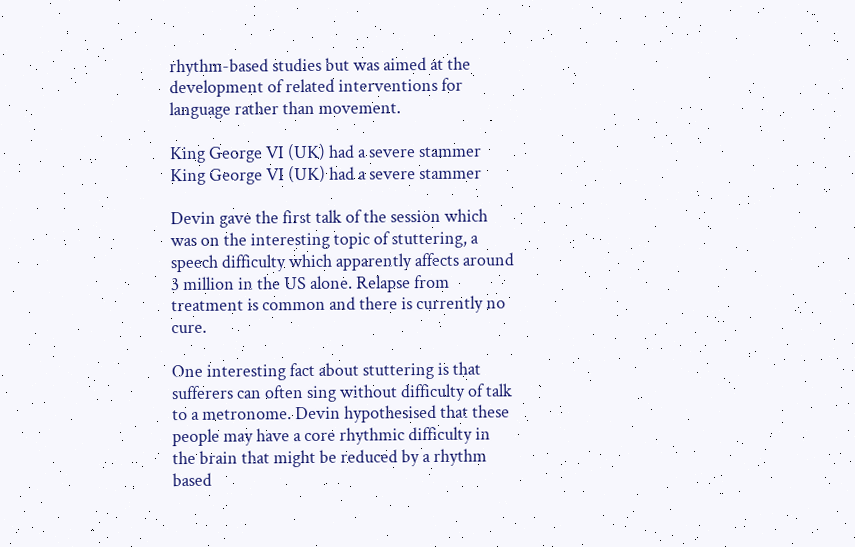rhythm-based studies but was aimed at the development of related interventions for language rather than movement.

King George VI (UK) had a severe stammer
King George VI (UK) had a severe stammer

Devin gave the first talk of the session which was on the interesting topic of stuttering, a speech difficulty which apparently affects around 3 million in the US alone. Relapse from treatment is common and there is currently no cure.

One interesting fact about stuttering is that sufferers can often sing without difficulty of talk to a metronome. Devin hypothesised that these people may have a core rhythmic difficulty in the brain that might be reduced by a rhythm based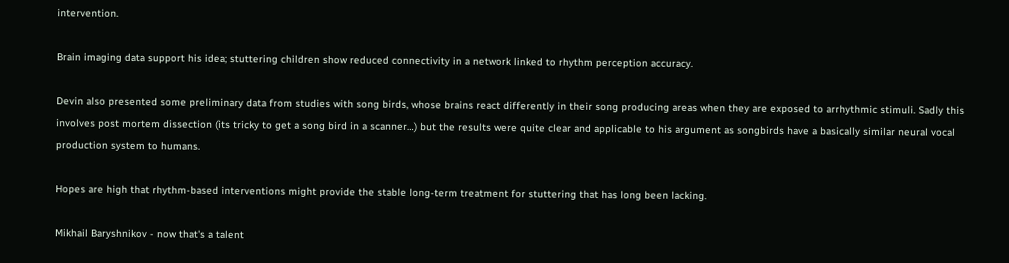intervention.

Brain imaging data support his idea; stuttering children show reduced connectivity in a network linked to rhythm perception accuracy.

Devin also presented some preliminary data from studies with song birds, whose brains react differently in their song producing areas when they are exposed to arrhythmic stimuli. Sadly this involves post mortem dissection (its tricky to get a song bird in a scanner…) but the results were quite clear and applicable to his argument as songbirds have a basically similar neural vocal production system to humans.

Hopes are high that rhythm-based interventions might provide the stable long-term treatment for stuttering that has long been lacking.

Mikhail Baryshnikov - now that's a talent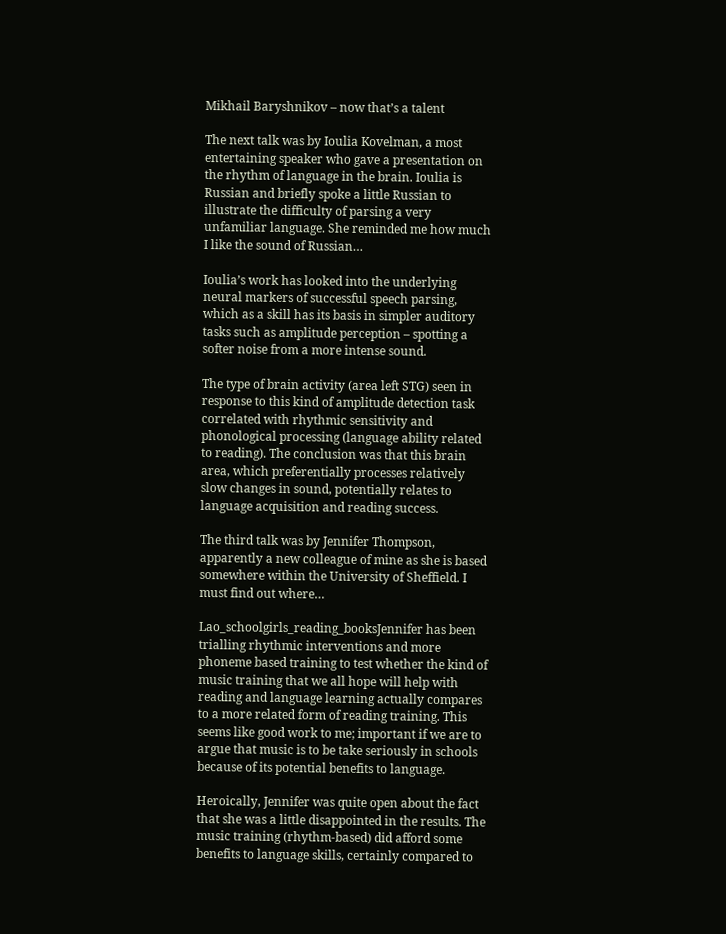Mikhail Baryshnikov – now that’s a talent

The next talk was by Ioulia Kovelman, a most entertaining speaker who gave a presentation on the rhythm of language in the brain. Ioulia is Russian and briefly spoke a little Russian to illustrate the difficulty of parsing a very unfamiliar language. She reminded me how much I like the sound of Russian…

Ioulia’s work has looked into the underlying neural markers of successful speech parsing, which as a skill has its basis in simpler auditory tasks such as amplitude perception – spotting a softer noise from a more intense sound.

The type of brain activity (area left STG) seen in response to this kind of amplitude detection task correlated with rhythmic sensitivity and phonological processing (language ability related to reading). The conclusion was that this brain area, which preferentially processes relatively slow changes in sound, potentially relates to language acquisition and reading success.

The third talk was by Jennifer Thompson, apparently a new colleague of mine as she is based somewhere within the University of Sheffield. I must find out where…

Lao_schoolgirls_reading_booksJennifer has been trialling rhythmic interventions and more phoneme based training to test whether the kind of music training that we all hope will help with reading and language learning actually compares to a more related form of reading training. This seems like good work to me; important if we are to argue that music is to be take seriously in schools because of its potential benefits to language.

Heroically, Jennifer was quite open about the fact that she was a little disappointed in the results. The music training (rhythm-based) did afford some benefits to language skills, certainly compared to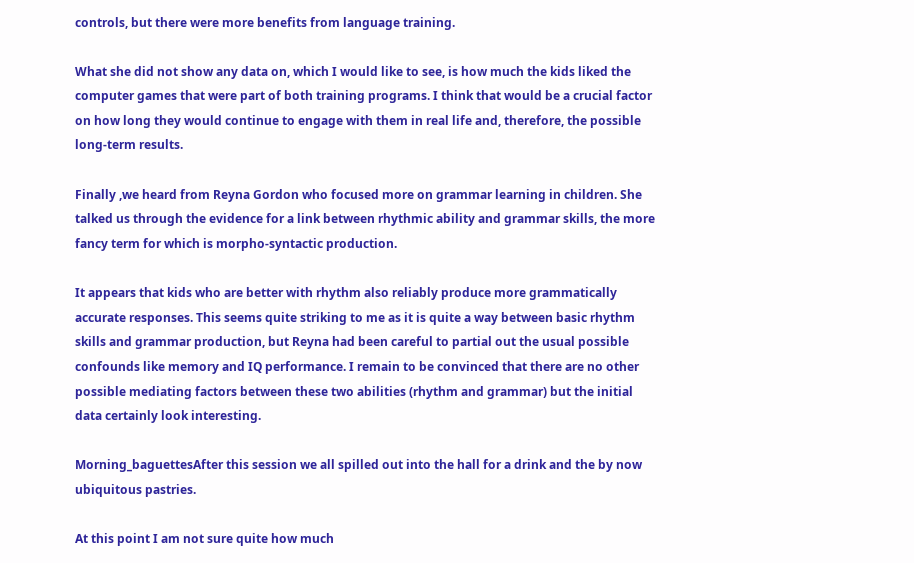controls, but there were more benefits from language training.

What she did not show any data on, which I would like to see, is how much the kids liked the computer games that were part of both training programs. I think that would be a crucial factor on how long they would continue to engage with them in real life and, therefore, the possible long-term results.

Finally ,we heard from Reyna Gordon who focused more on grammar learning in children. She talked us through the evidence for a link between rhythmic ability and grammar skills, the more fancy term for which is morpho-syntactic production.

It appears that kids who are better with rhythm also reliably produce more grammatically accurate responses. This seems quite striking to me as it is quite a way between basic rhythm skills and grammar production, but Reyna had been careful to partial out the usual possible confounds like memory and IQ performance. I remain to be convinced that there are no other possible mediating factors between these two abilities (rhythm and grammar) but the initial data certainly look interesting.

Morning_baguettesAfter this session we all spilled out into the hall for a drink and the by now ubiquitous pastries.

At this point I am not sure quite how much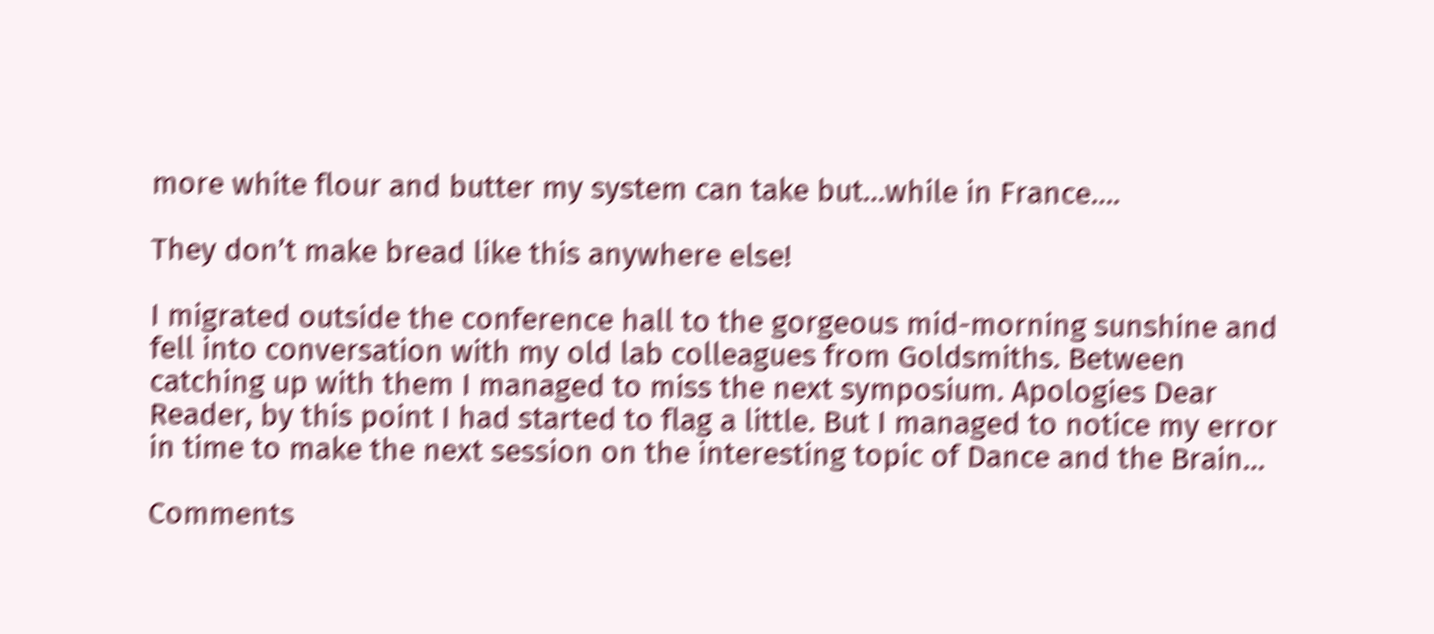more white flour and butter my system can take but…while in France….

They don’t make bread like this anywhere else!

I migrated outside the conference hall to the gorgeous mid-morning sunshine and fell into conversation with my old lab colleagues from Goldsmiths. Between catching up with them I managed to miss the next symposium. Apologies Dear Reader, by this point I had started to flag a little. But I managed to notice my error in time to make the next session on the interesting topic of Dance and the Brain…

Comments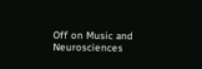Off on Music and Neurosciences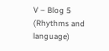V – Blog 5 (Rhythms and language)